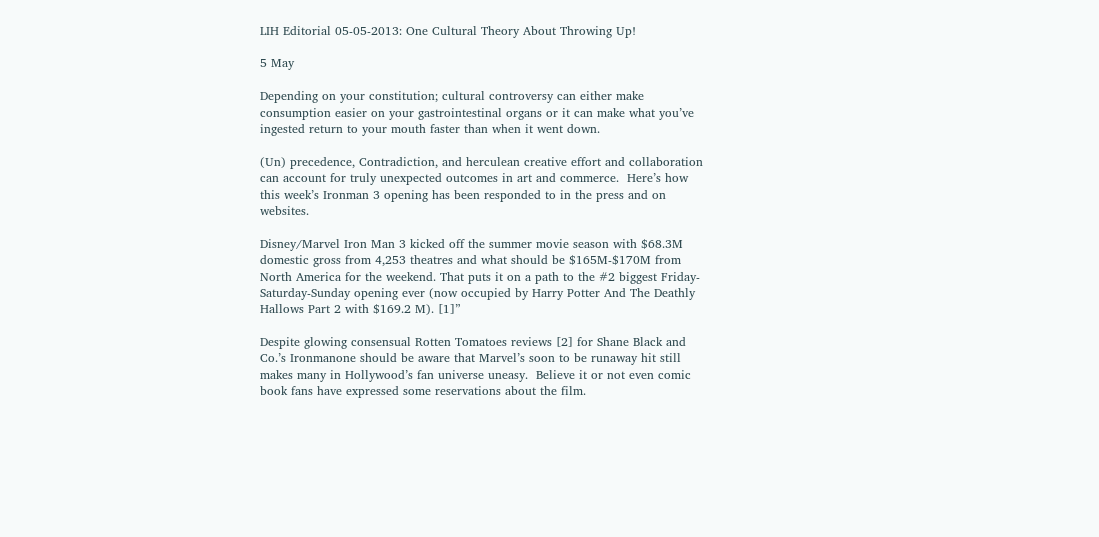LIH Editorial 05-05-2013: One Cultural Theory About Throwing Up!

5 May

Depending on your constitution; cultural controversy can either make consumption easier on your gastrointestinal organs or it can make what you’ve ingested return to your mouth faster than when it went down.

(Un) precedence, Contradiction, and herculean creative effort and collaboration can account for truly unexpected outcomes in art and commerce.  Here’s how this week’s Ironman 3 opening has been responded to in the press and on websites.

Disney/Marvel Iron Man 3 kicked off the summer movie season with $68.3M domestic gross from 4,253 theatres and what should be $165M-$170M from North America for the weekend. That puts it on a path to the #2 biggest Friday-Saturday-Sunday opening ever (now occupied by Harry Potter And The Deathly Hallows Part 2 with $169.2 M). [1]”

Despite glowing consensual Rotten Tomatoes reviews [2] for Shane Black and Co.’s Ironmanone should be aware that Marvel’s soon to be runaway hit still makes many in Hollywood’s fan universe uneasy.  Believe it or not even comic book fans have expressed some reservations about the film.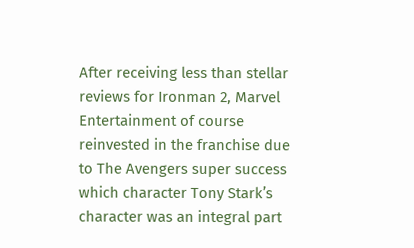After receiving less than stellar reviews for Ironman 2, Marvel Entertainment of course reinvested in the franchise due to The Avengers super success which character Tony Stark’s character was an integral part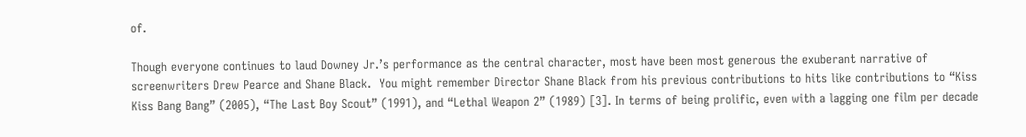of.

Though everyone continues to laud Downey Jr.’s performance as the central character, most have been most generous the exuberant narrative of screenwriters Drew Pearce and Shane Black.  You might remember Director Shane Black from his previous contributions to hits like contributions to “Kiss Kiss Bang Bang” (2005), “The Last Boy Scout” (1991), and “Lethal Weapon 2” (1989) [3]. In terms of being prolific, even with a lagging one film per decade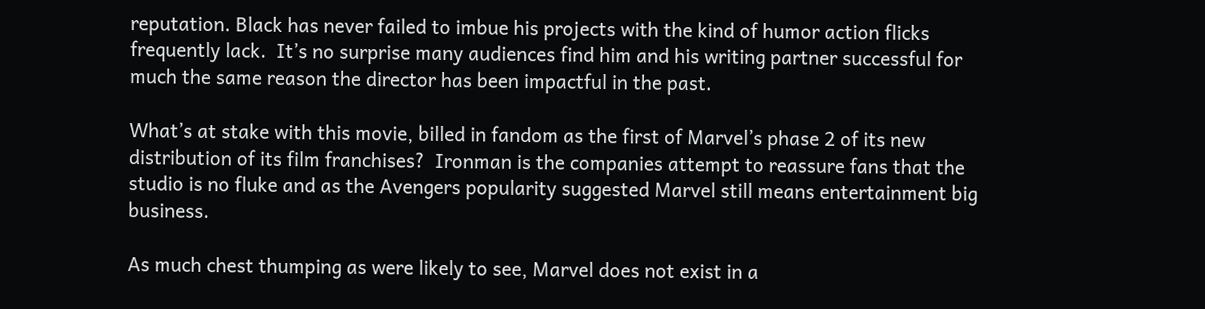reputation. Black has never failed to imbue his projects with the kind of humor action flicks frequently lack.  It’s no surprise many audiences find him and his writing partner successful for much the same reason the director has been impactful in the past.

What’s at stake with this movie, billed in fandom as the first of Marvel’s phase 2 of its new distribution of its film franchises?  Ironman is the companies attempt to reassure fans that the studio is no fluke and as the Avengers popularity suggested Marvel still means entertainment big business.

As much chest thumping as were likely to see, Marvel does not exist in a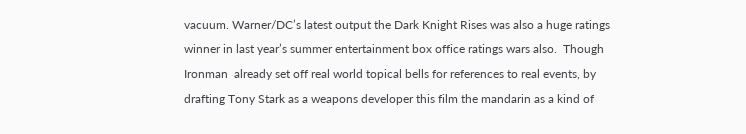vacuum. Warner/DC’s latest output the Dark Knight Rises was also a huge ratings winner in last year’s summer entertainment box office ratings wars also.  Though Ironman  already set off real world topical bells for references to real events, by drafting Tony Stark as a weapons developer this film the mandarin as a kind of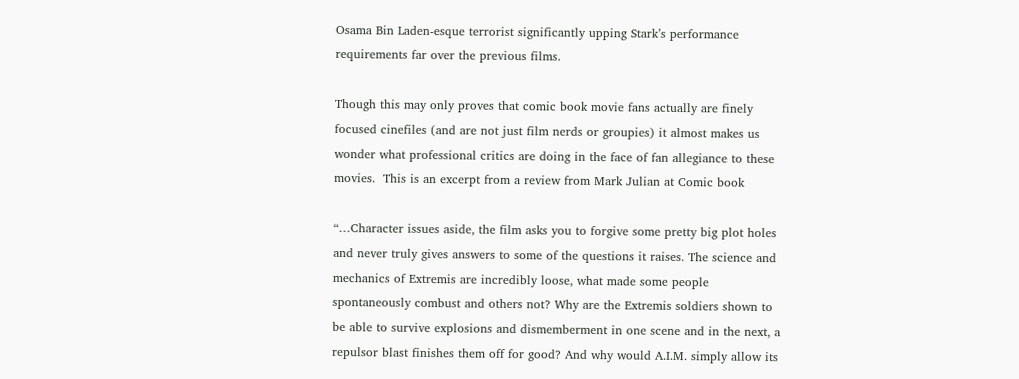Osama Bin Laden-esque terrorist significantly upping Stark’s performance requirements far over the previous films.

Though this may only proves that comic book movie fans actually are finely focused cinefiles (and are not just film nerds or groupies) it almost makes us wonder what professional critics are doing in the face of fan allegiance to these movies.  This is an excerpt from a review from Mark Julian at Comic book

“…Character issues aside, the film asks you to forgive some pretty big plot holes and never truly gives answers to some of the questions it raises. The science and mechanics of Extremis are incredibly loose, what made some people spontaneously combust and others not? Why are the Extremis soldiers shown to be able to survive explosions and dismemberment in one scene and in the next, a repulsor blast finishes them off for good? And why would A.I.M. simply allow its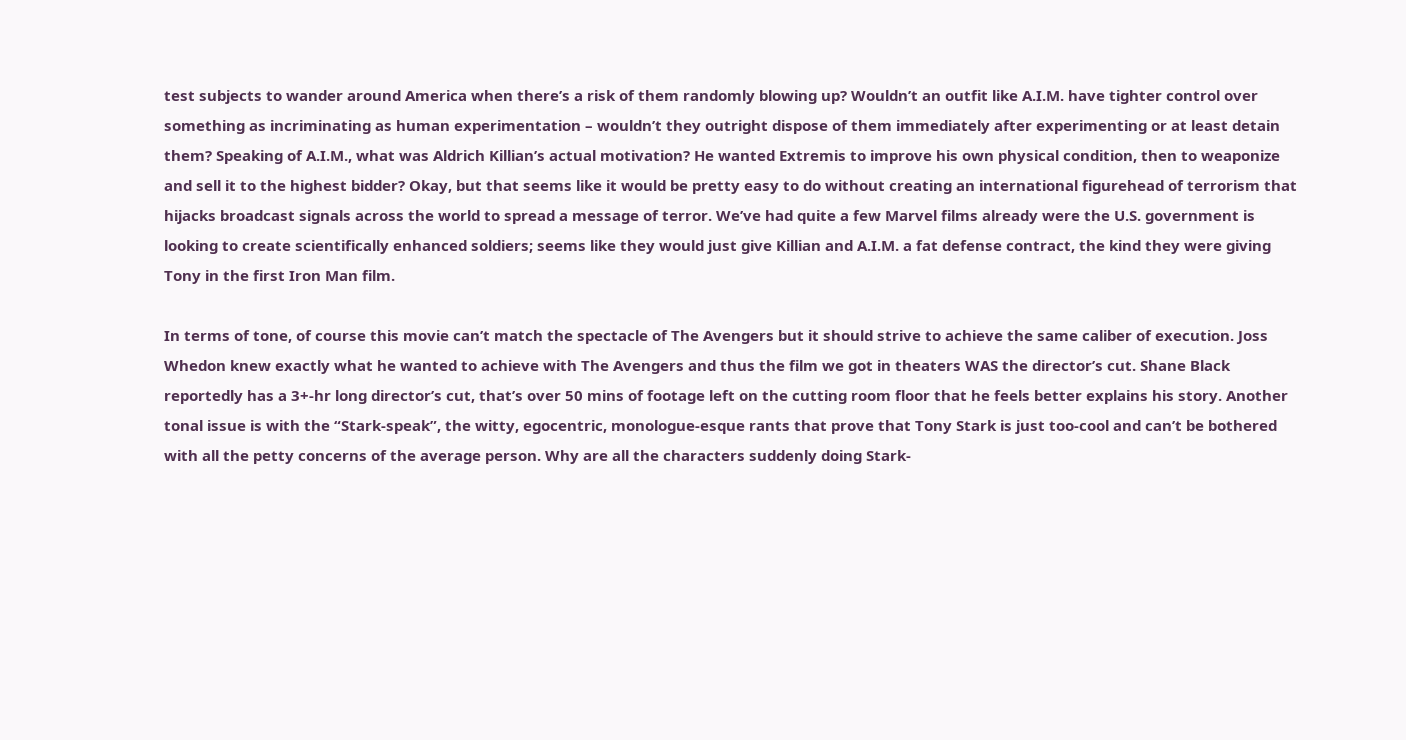test subjects to wander around America when there’s a risk of them randomly blowing up? Wouldn’t an outfit like A.I.M. have tighter control over something as incriminating as human experimentation – wouldn’t they outright dispose of them immediately after experimenting or at least detain them? Speaking of A.I.M., what was Aldrich Killian’s actual motivation? He wanted Extremis to improve his own physical condition, then to weaponize and sell it to the highest bidder? Okay, but that seems like it would be pretty easy to do without creating an international figurehead of terrorism that hijacks broadcast signals across the world to spread a message of terror. We’ve had quite a few Marvel films already were the U.S. government is looking to create scientifically enhanced soldiers; seems like they would just give Killian and A.I.M. a fat defense contract, the kind they were giving Tony in the first Iron Man film.

In terms of tone, of course this movie can’t match the spectacle of The Avengers but it should strive to achieve the same caliber of execution. Joss Whedon knew exactly what he wanted to achieve with The Avengers and thus the film we got in theaters WAS the director’s cut. Shane Black reportedly has a 3+-hr long director’s cut, that’s over 50 mins of footage left on the cutting room floor that he feels better explains his story. Another tonal issue is with the “Stark-speak”, the witty, egocentric, monologue-esque rants that prove that Tony Stark is just too-cool and can’t be bothered with all the petty concerns of the average person. Why are all the characters suddenly doing Stark-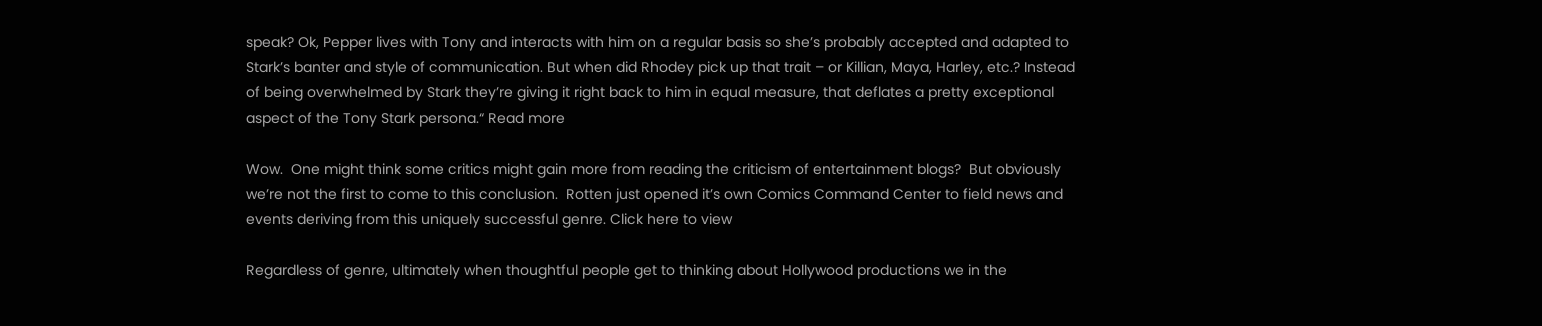speak? Ok, Pepper lives with Tony and interacts with him on a regular basis so she’s probably accepted and adapted to Stark’s banter and style of communication. But when did Rhodey pick up that trait – or Killian, Maya, Harley, etc.? Instead of being overwhelmed by Stark they’re giving it right back to him in equal measure, that deflates a pretty exceptional aspect of the Tony Stark persona.“ Read more

Wow.  One might think some critics might gain more from reading the criticism of entertainment blogs?  But obviously we’re not the first to come to this conclusion.  Rotten just opened it’s own Comics Command Center to field news and events deriving from this uniquely successful genre. Click here to view

Regardless of genre, ultimately when thoughtful people get to thinking about Hollywood productions we in the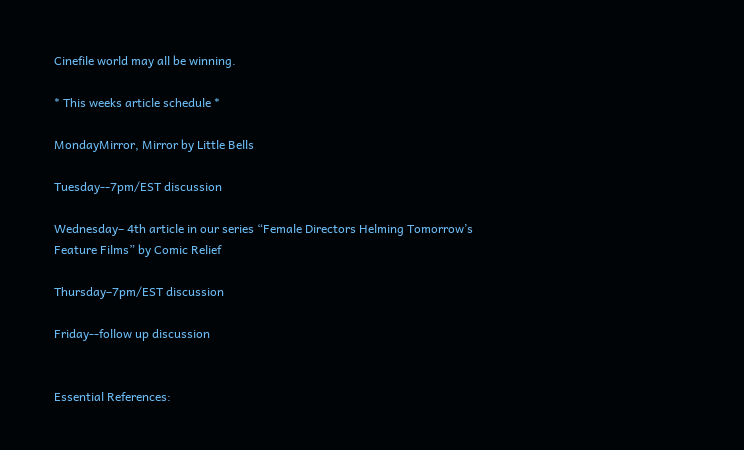Cinefile world may all be winning.

* This weeks article schedule *

MondayMirror, Mirror by Little Bells

Tuesday--7pm/EST discussion

Wednesday– 4th article in our series “Female Directors Helming Tomorrow’s Feature Films” by Comic Relief

Thursday–7pm/EST discussion

Friday--follow up discussion


Essential References: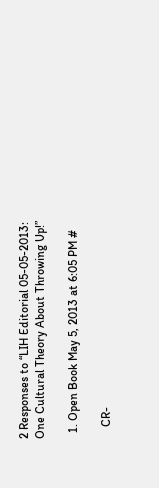2 Responses to “LIH Editorial 05-05-2013: One Cultural Theory About Throwing Up!”

  1. Open Book May 5, 2013 at 6:05 PM #

    CR-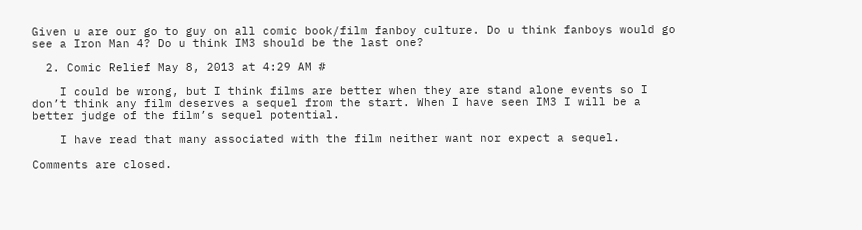Given u are our go to guy on all comic book/film fanboy culture. Do u think fanboys would go see a Iron Man 4? Do u think IM3 should be the last one?

  2. Comic Relief May 8, 2013 at 4:29 AM #

    I could be wrong, but I think films are better when they are stand alone events so I don’t think any film deserves a sequel from the start. When I have seen IM3 I will be a better judge of the film’s sequel potential.

    I have read that many associated with the film neither want nor expect a sequel.

Comments are closed.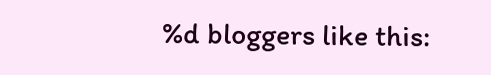%d bloggers like this: